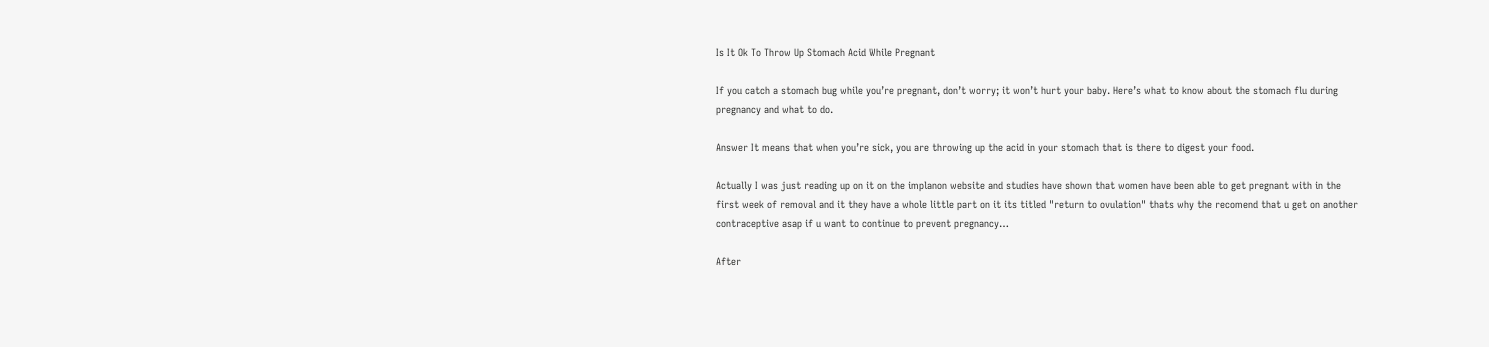Is It Ok To Throw Up Stomach Acid While Pregnant

If you catch a stomach bug while you’re pregnant, don’t worry; it won’t hurt your baby. Here’s what to know about the stomach flu during pregnancy and what to do.

Answer It means that when you’re sick, you are throwing up the acid in your stomach that is there to digest your food.

Actually I was just reading up on it on the implanon website and studies have shown that women have been able to get pregnant with in the first week of removal and it they have a whole little part on it its titled "return to ovulation" thats why the recomend that u get on another contraceptive asap if u want to continue to prevent pregnancy…

After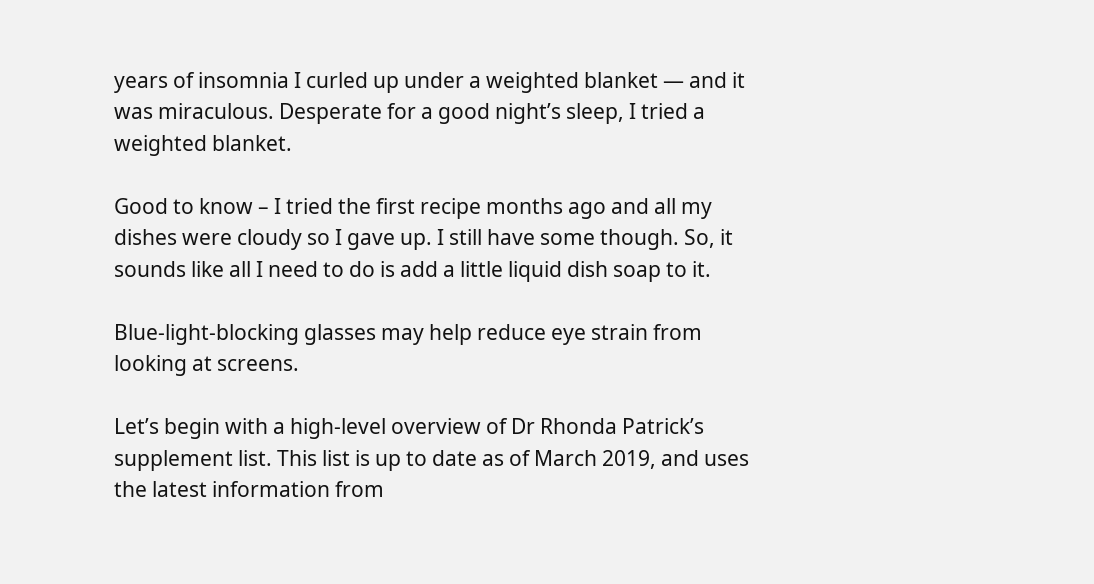years of insomnia I curled up under a weighted blanket — and it was miraculous. Desperate for a good night’s sleep, I tried a weighted blanket.

Good to know – I tried the first recipe months ago and all my dishes were cloudy so I gave up. I still have some though. So, it sounds like all I need to do is add a little liquid dish soap to it.

Blue-light-blocking glasses may help reduce eye strain from looking at screens.

Let’s begin with a high-level overview of Dr Rhonda Patrick’s supplement list. This list is up to date as of March 2019, and uses the latest information from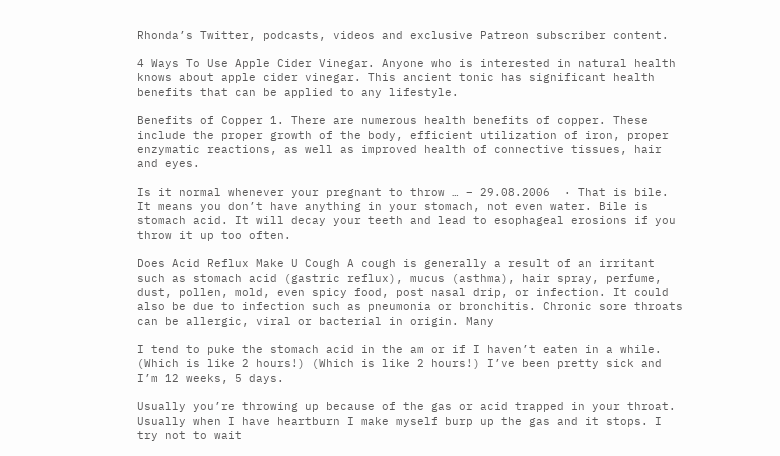Rhonda’s Twitter, podcasts, videos and exclusive Patreon subscriber content.

4 Ways To Use Apple Cider Vinegar. Anyone who is interested in natural health knows about apple cider vinegar. This ancient tonic has significant health benefits that can be applied to any lifestyle.

Benefits of Copper 1. There are numerous health benefits of copper. These include the proper growth of the body, efficient utilization of iron, proper enzymatic reactions, as well as improved health of connective tissues, hair and eyes.

Is it normal whenever your pregnant to throw … – 29.08.2006  · That is bile. It means you don’t have anything in your stomach, not even water. Bile is stomach acid. It will decay your teeth and lead to esophageal erosions if you throw it up too often.

Does Acid Reflux Make U Cough A cough is generally a result of an irritant such as stomach acid (gastric reflux), mucus (asthma), hair spray, perfume, dust, pollen, mold, even spicy food, post nasal drip, or infection. It could also be due to infection such as pneumonia or bronchitis. Chronic sore throats can be allergic, viral or bacterial in origin. Many

I tend to puke the stomach acid in the am or if I haven’t eaten in a while. (Which is like 2 hours!) (Which is like 2 hours!) I’ve been pretty sick and I’m 12 weeks, 5 days.

Usually you’re throwing up because of the gas or acid trapped in your throat. Usually when I have heartburn I make myself burp up the gas and it stops. I try not to wait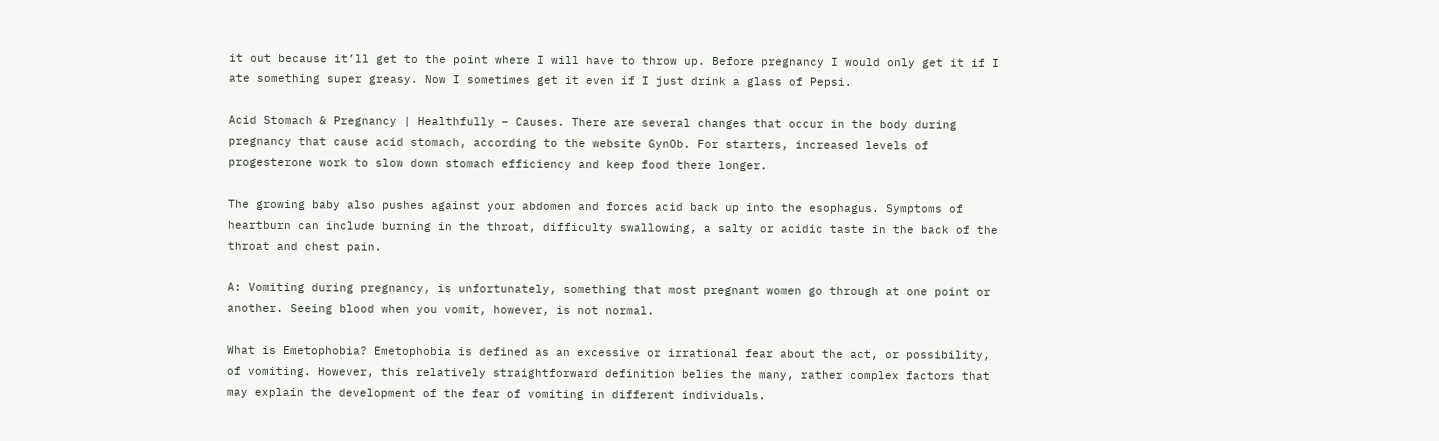it out because it’ll get to the point where I will have to throw up. Before pregnancy I would only get it if I ate something super greasy. Now I sometimes get it even if I just drink a glass of Pepsi.

Acid Stomach & Pregnancy | Healthfully – Causes. There are several changes that occur in the body during pregnancy that cause acid stomach, according to the website GynOb. For starters, increased levels of progesterone work to slow down stomach efficiency and keep food there longer.

The growing baby also pushes against your abdomen and forces acid back up into the esophagus. Symptoms of heartburn can include burning in the throat, difficulty swallowing, a salty or acidic taste in the back of the throat and chest pain.

A: Vomiting during pregnancy, is unfortunately, something that most pregnant women go through at one point or another. Seeing blood when you vomit, however, is not normal.

What is Emetophobia? Emetophobia is defined as an excessive or irrational fear about the act, or possibility, of vomiting. However, this relatively straightforward definition belies the many, rather complex factors that may explain the development of the fear of vomiting in different individuals.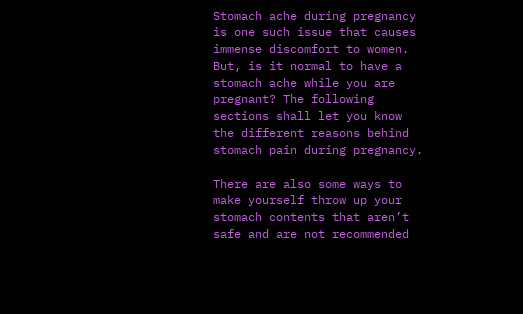Stomach ache during pregnancy is one such issue that causes immense discomfort to women. But, is it normal to have a stomach ache while you are pregnant? The following sections shall let you know the different reasons behind stomach pain during pregnancy.

There are also some ways to make yourself throw up your stomach contents that aren’t safe and are not recommended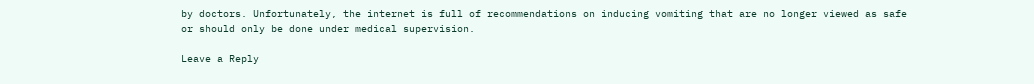by doctors. Unfortunately, the internet is full of recommendations on inducing vomiting that are no longer viewed as safe or should only be done under medical supervision.

Leave a Reply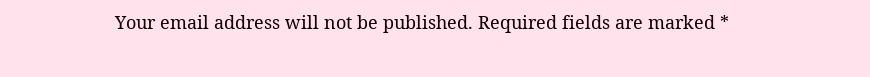Your email address will not be published. Required fields are marked *